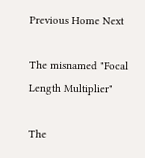Previous Home Next

The misnamed "Focal Length Multiplier"

The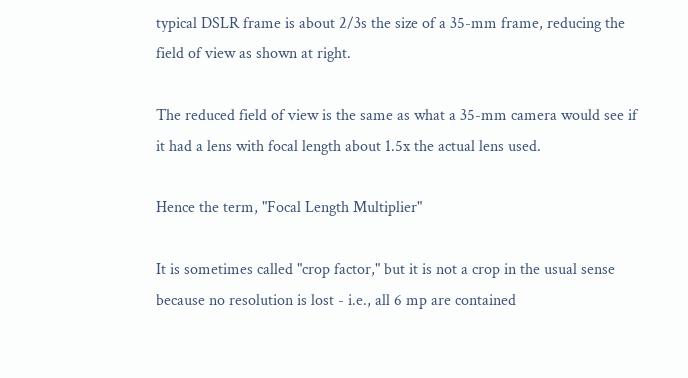typical DSLR frame is about 2/3s the size of a 35-mm frame, reducing the field of view as shown at right.

The reduced field of view is the same as what a 35-mm camera would see if it had a lens with focal length about 1.5x the actual lens used.

Hence the term, "Focal Length Multiplier"

It is sometimes called "crop factor," but it is not a crop in the usual sense because no resolution is lost - i.e., all 6 mp are contained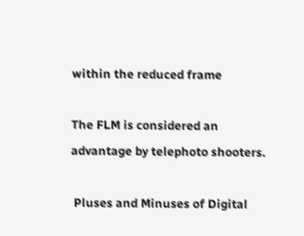within the reduced frame

The FLM is considered an advantage by telephoto shooters.

 Pluses and Minuses of Digital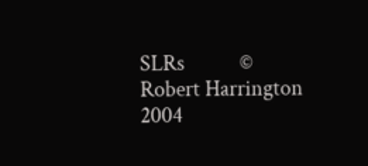SLRs           © Robert Harrington 2004